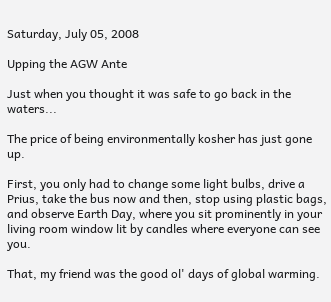Saturday, July 05, 2008

Upping the AGW Ante

Just when you thought it was safe to go back in the waters...

The price of being environmentally kosher has just gone up.

First, you only had to change some light bulbs, drive a Prius, take the bus now and then, stop using plastic bags, and observe Earth Day, where you sit prominently in your living room window lit by candles where everyone can see you.

That, my friend was the good ol' days of global warming.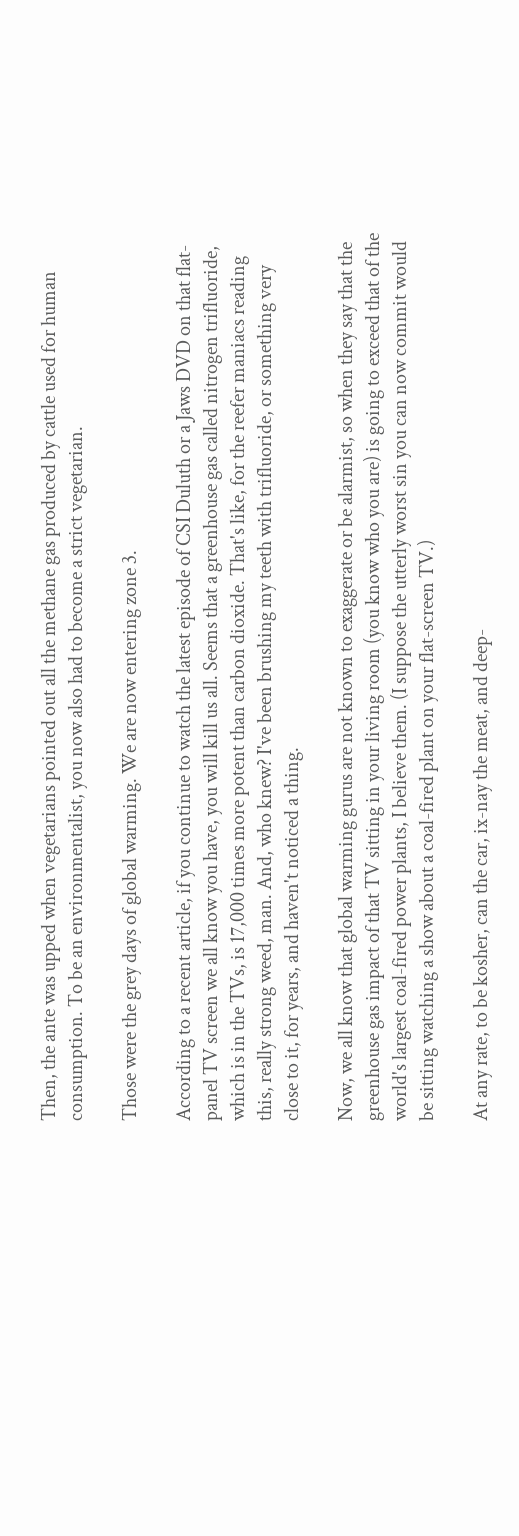Then, the ante was upped when vegetarians pointed out all the methane gas produced by cattle used for human consumption. To be an environmentalist, you now also had to become a strict vegetarian.

Those were the grey days of global warming. We are now entering zone 3.

According to a recent article, if you continue to watch the latest episode of CSI Duluth or a Jaws DVD on that flat-panel TV screen we all know you have, you will kill us all. Seems that a greenhouse gas called nitrogen trifluoride, which is in the TVs, is 17,000 times more potent than carbon dioxide. That's like, for the reefer maniacs reading this, really strong weed, man. And, who knew? I've been brushing my teeth with trifluoride, or something very close to it, for years, and haven't noticed a thing.

Now, we all know that global warming gurus are not known to exaggerate or be alarmist, so when they say that the greenhouse gas impact of that TV sitting in your living room (you know who you are) is going to exceed that of the world's largest coal-fired power plants, I believe them. (I suppose the utterly worst sin you can now commit would be sitting watching a show about a coal-fired plant on your flat-screen TV.)

At any rate, to be kosher, can the car, ix-nay the meat, and deep-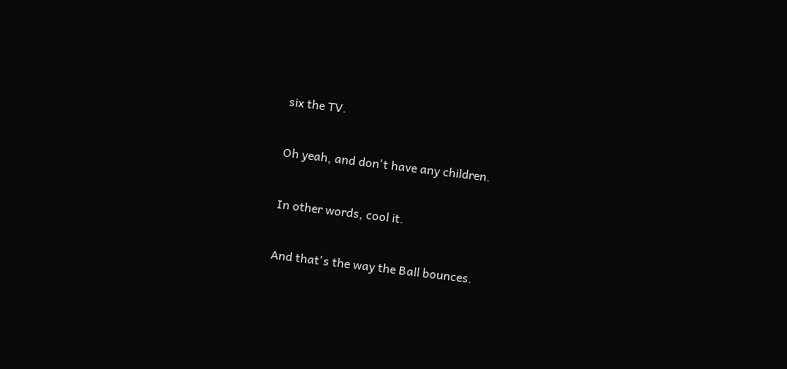six the TV.

Oh yeah, and don't have any children.

In other words, cool it.

And that's the way the Ball bounces.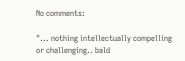No comments:

"... nothing intellectually compelling or challenging.. bald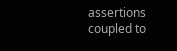assertions coupled to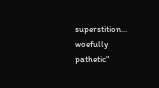superstition... woefully pathetic"